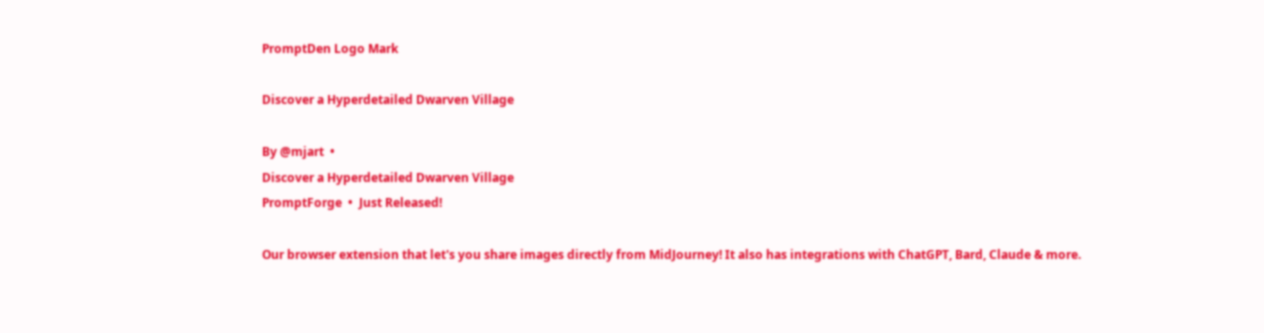PromptDen Logo Mark

Discover a Hyperdetailed Dwarven Village

By @mjart  •
Discover a Hyperdetailed Dwarven Village
PromptForge  •  Just Released!

Our browser extension that let's you share images directly from MidJourney! It also has integrations with ChatGPT, Bard, Claude & more.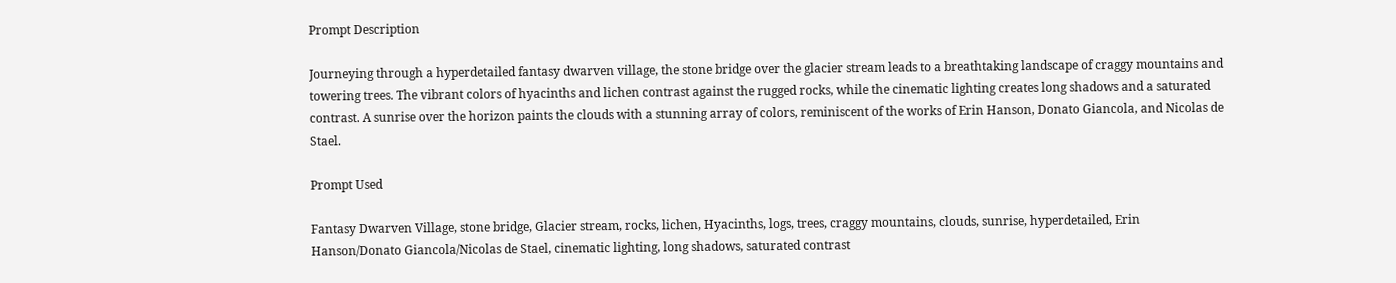Prompt Description

Journeying through a hyperdetailed fantasy dwarven village, the stone bridge over the glacier stream leads to a breathtaking landscape of craggy mountains and towering trees. The vibrant colors of hyacinths and lichen contrast against the rugged rocks, while the cinematic lighting creates long shadows and a saturated contrast. A sunrise over the horizon paints the clouds with a stunning array of colors, reminiscent of the works of Erin Hanson, Donato Giancola, and Nicolas de Stael.

Prompt Used

Fantasy Dwarven Village, stone bridge, Glacier stream, rocks, lichen, Hyacinths, logs, trees, craggy mountains, clouds, sunrise, hyperdetailed, Erin Hanson/Donato Giancola/Nicolas de Stael, cinematic lighting, long shadows, saturated contrast